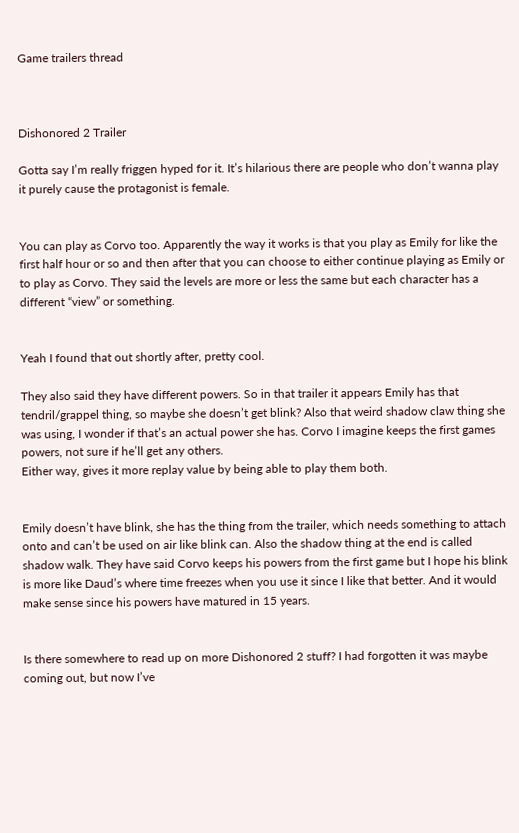Game trailers thread



Dishonored 2 Trailer

Gotta say I’m really friggen hyped for it. It’s hilarious there are people who don’t wanna play it purely cause the protagonist is female.


You can play as Corvo too. Apparently the way it works is that you play as Emily for like the first half hour or so and then after that you can choose to either continue playing as Emily or to play as Corvo. They said the levels are more or less the same but each character has a different “view” or something.


Yeah I found that out shortly after, pretty cool.

They also said they have different powers. So in that trailer it appears Emily has that tendril/grappel thing, so maybe she doesn’t get blink? Also that weird shadow claw thing she was using, I wonder if that’s an actual power she has. Corvo I imagine keeps the first games powers, not sure if he’ll get any others.
Either way, gives it more replay value by being able to play them both.


Emily doesn’t have blink, she has the thing from the trailer, which needs something to attach onto and can’t be used on air like blink can. Also the shadow thing at the end is called shadow walk. They have said Corvo keeps his powers from the first game but I hope his blink is more like Daud’s where time freezes when you use it since I like that better. And it would make sense since his powers have matured in 15 years.


Is there somewhere to read up on more Dishonored 2 stuff? I had forgotten it was maybe coming out, but now I’ve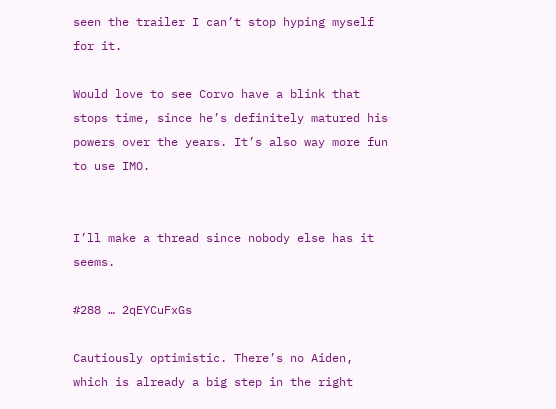seen the trailer I can’t stop hyping myself for it.

Would love to see Corvo have a blink that stops time, since he’s definitely matured his powers over the years. It’s also way more fun to use IMO.


I’ll make a thread since nobody else has it seems.

#288 … 2qEYCuFxGs

Cautiously optimistic. There’s no Aiden, which is already a big step in the right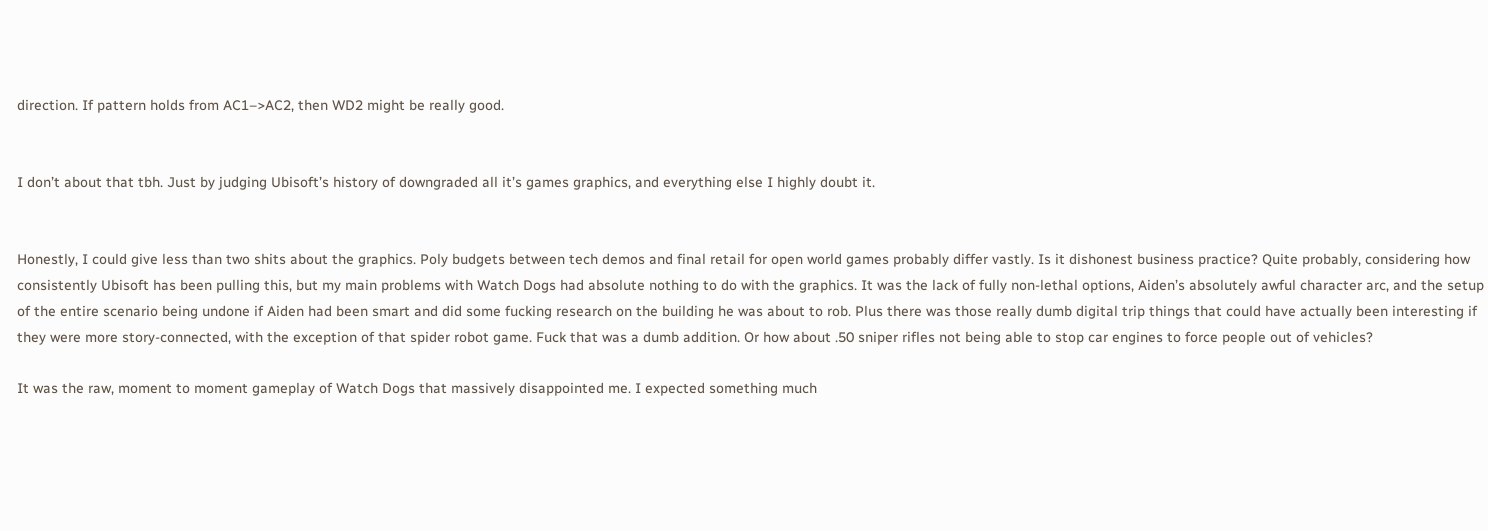direction. If pattern holds from AC1–>AC2, then WD2 might be really good.


I don’t about that tbh. Just by judging Ubisoft’s history of downgraded all it’s games graphics, and everything else I highly doubt it.


Honestly, I could give less than two shits about the graphics. Poly budgets between tech demos and final retail for open world games probably differ vastly. Is it dishonest business practice? Quite probably, considering how consistently Ubisoft has been pulling this, but my main problems with Watch Dogs had absolute nothing to do with the graphics. It was the lack of fully non-lethal options, Aiden’s absolutely awful character arc, and the setup of the entire scenario being undone if Aiden had been smart and did some fucking research on the building he was about to rob. Plus there was those really dumb digital trip things that could have actually been interesting if they were more story-connected, with the exception of that spider robot game. Fuck that was a dumb addition. Or how about .50 sniper rifles not being able to stop car engines to force people out of vehicles?

It was the raw, moment to moment gameplay of Watch Dogs that massively disappointed me. I expected something much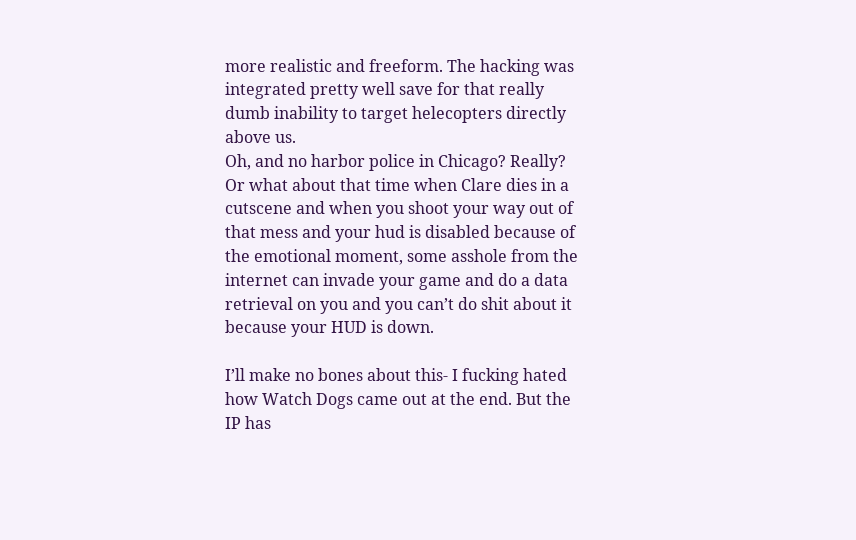more realistic and freeform. The hacking was integrated pretty well save for that really dumb inability to target helecopters directly above us.
Oh, and no harbor police in Chicago? Really? Or what about that time when Clare dies in a cutscene and when you shoot your way out of that mess and your hud is disabled because of the emotional moment, some asshole from the internet can invade your game and do a data retrieval on you and you can’t do shit about it because your HUD is down.

I’ll make no bones about this- I fucking hated how Watch Dogs came out at the end. But the IP has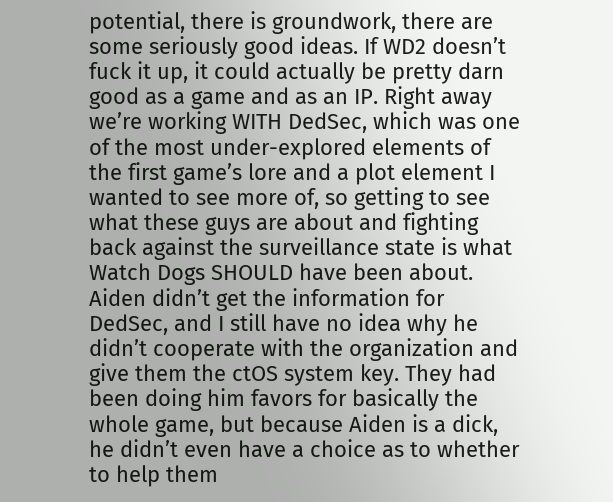potential, there is groundwork, there are some seriously good ideas. If WD2 doesn’t fuck it up, it could actually be pretty darn good as a game and as an IP. Right away we’re working WITH DedSec, which was one of the most under-explored elements of the first game’s lore and a plot element I wanted to see more of, so getting to see what these guys are about and fighting back against the surveillance state is what Watch Dogs SHOULD have been about. Aiden didn’t get the information for DedSec, and I still have no idea why he didn’t cooperate with the organization and give them the ctOS system key. They had been doing him favors for basically the whole game, but because Aiden is a dick, he didn’t even have a choice as to whether to help them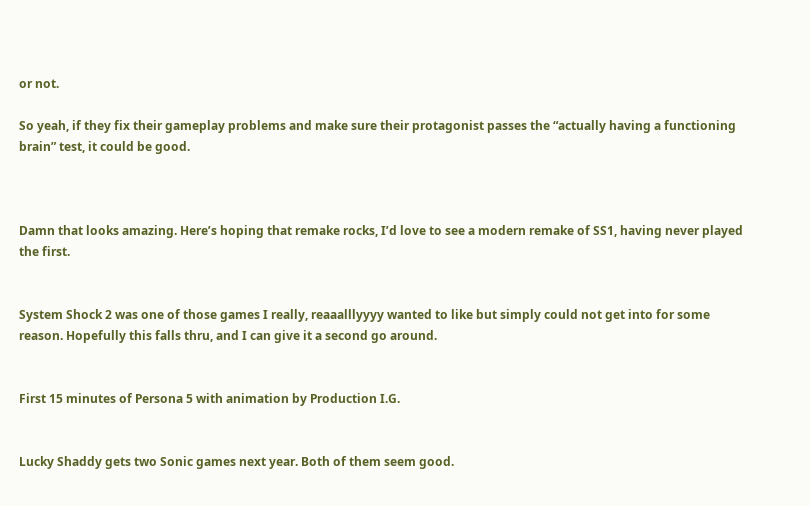or not.

So yeah, if they fix their gameplay problems and make sure their protagonist passes the “actually having a functioning brain” test, it could be good.



Damn that looks amazing. Here’s hoping that remake rocks, I’d love to see a modern remake of SS1, having never played the first.


System Shock 2 was one of those games I really, reaaalllyyyy wanted to like but simply could not get into for some reason. Hopefully this falls thru, and I can give it a second go around.


First 15 minutes of Persona 5 with animation by Production I.G.


Lucky Shaddy gets two Sonic games next year. Both of them seem good.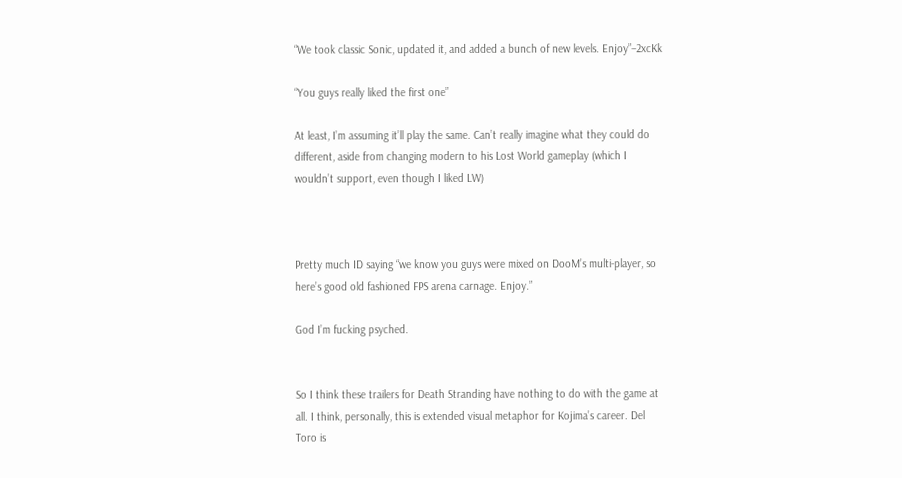“We took classic Sonic, updated it, and added a bunch of new levels. Enjoy”–2xcKk

“You guys really liked the first one”

At least, I’m assuming it’ll play the same. Can’t really imagine what they could do different, aside from changing modern to his Lost World gameplay (which I wouldn’t support, even though I liked LW)



Pretty much ID saying “we know you guys were mixed on DooM’s multi-player, so here’s good old fashioned FPS arena carnage. Enjoy.”

God I’m fucking psyched.


So I think these trailers for Death Stranding have nothing to do with the game at all. I think, personally, this is extended visual metaphor for Kojima’s career. Del Toro is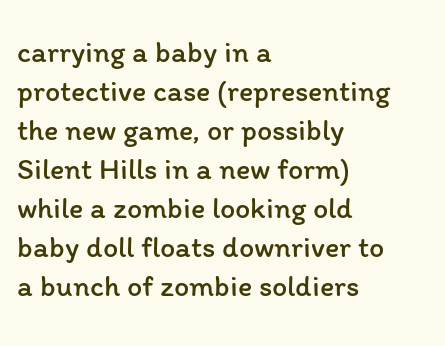carrying a baby in a protective case (representing the new game, or possibly Silent Hills in a new form) while a zombie looking old baby doll floats downriver to a bunch of zombie soldiers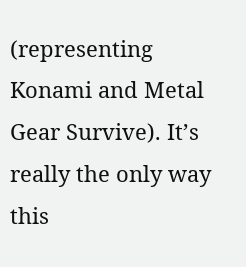(representing Konami and Metal Gear Survive). It’s really the only way this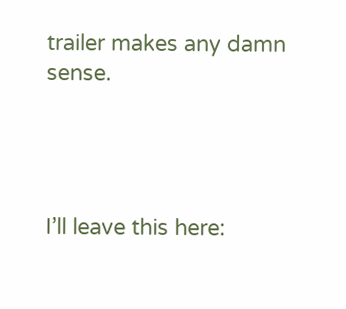trailer makes any damn sense.




I’ll leave this here: